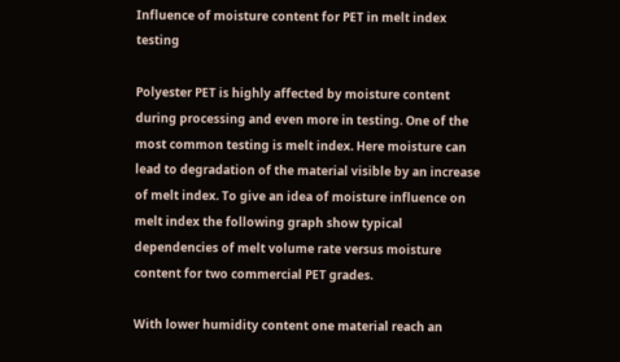Influence of moisture content for PET in melt index testing

Polyester PET is highly affected by moisture content during processing and even more in testing. One of the most common testing is melt index. Here moisture can lead to degradation of the material visible by an increase of melt index. To give an idea of moisture influence on melt index the following graph show typical dependencies of melt volume rate versus moisture content for two commercial PET grades.

With lower humidity content one material reach an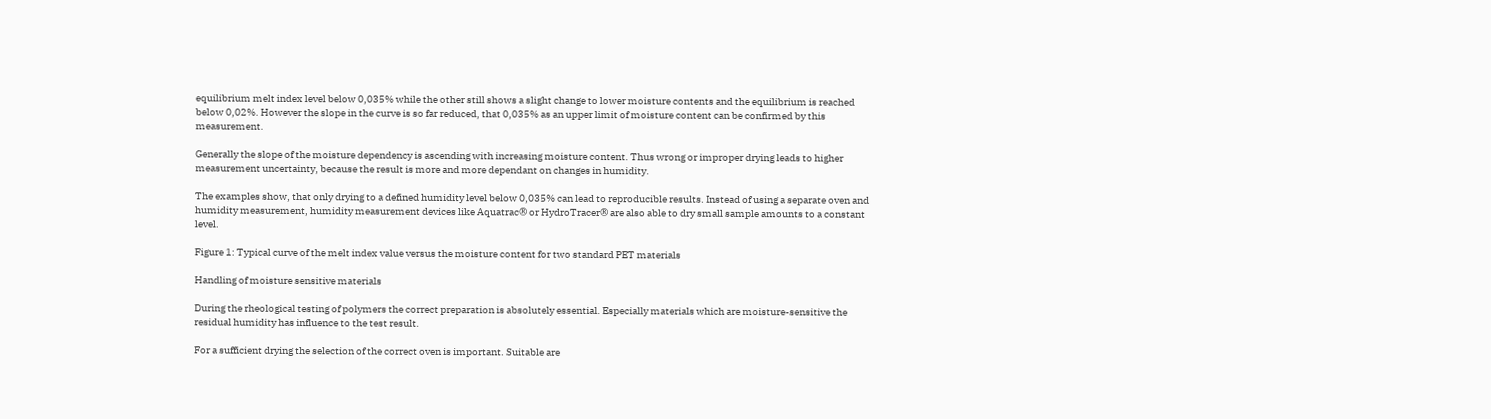equilibrium melt index level below 0,035% while the other still shows a slight change to lower moisture contents and the equilibrium is reached below 0,02%. However the slope in the curve is so far reduced, that 0,035% as an upper limit of moisture content can be confirmed by this measurement.

Generally the slope of the moisture dependency is ascending with increasing moisture content. Thus wrong or improper drying leads to higher measurement uncertainty, because the result is more and more dependant on changes in humidity.

The examples show, that only drying to a defined humidity level below 0,035% can lead to reproducible results. Instead of using a separate oven and humidity measurement, humidity measurement devices like Aquatrac® or HydroTracer® are also able to dry small sample amounts to a constant level.

Figure 1: Typical curve of the melt index value versus the moisture content for two standard PET materials

Handling of moisture sensitive materials

During the rheological testing of polymers the correct preparation is absolutely essential. Especially materials which are moisture-sensitive the residual humidity has influence to the test result.

For a sufficient drying the selection of the correct oven is important. Suitable are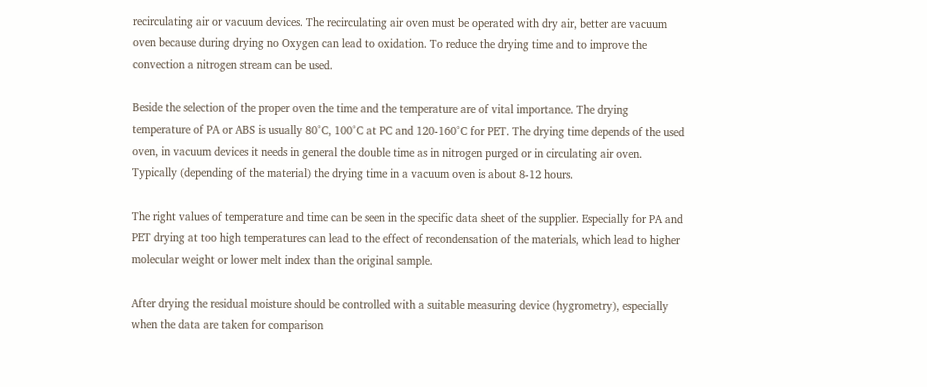recirculating air or vacuum devices. The recirculating air oven must be operated with dry air, better are vacuum oven because during drying no Oxygen can lead to oxidation. To reduce the drying time and to improve the convection a nitrogen stream can be used.

Beside the selection of the proper oven the time and the temperature are of vital importance. The drying temperature of PA or ABS is usually 80°C, 100°C at PC and 120-160°C for PET. The drying time depends of the used oven, in vacuum devices it needs in general the double time as in nitrogen purged or in circulating air oven. Typically (depending of the material) the drying time in a vacuum oven is about 8-12 hours.

The right values of temperature and time can be seen in the specific data sheet of the supplier. Especially for PA and PET drying at too high temperatures can lead to the effect of recondensation of the materials, which lead to higher molecular weight or lower melt index than the original sample.

After drying the residual moisture should be controlled with a suitable measuring device (hygrometry), especially when the data are taken for comparison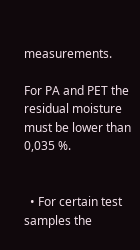measurements.

For PA and PET the residual moisture must be lower than 0,035 %.


  • For certain test samples the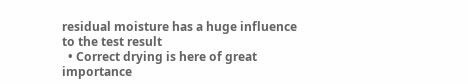residual moisture has a huge influence to the test result
  • Correct drying is here of great importance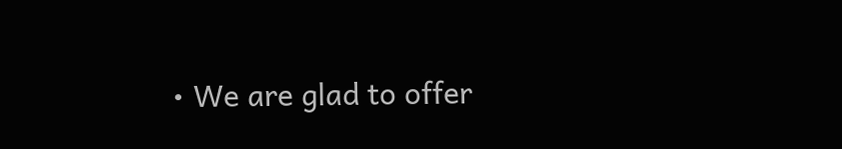• We are glad to offer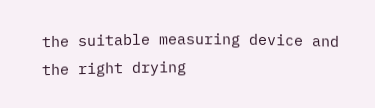the suitable measuring device and the right drying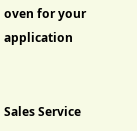oven for your application


Sales Service